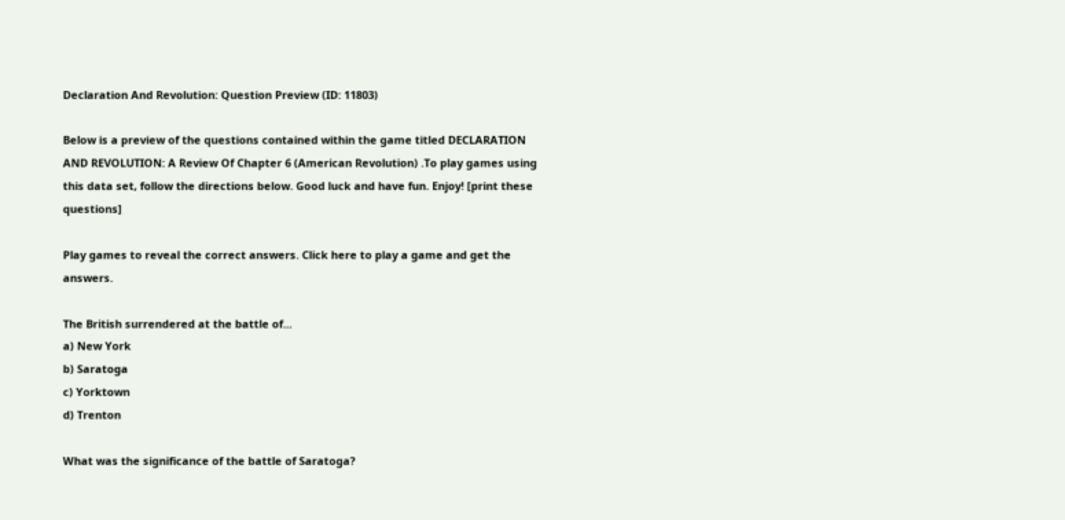Declaration And Revolution: Question Preview (ID: 11803)

Below is a preview of the questions contained within the game titled DECLARATION AND REVOLUTION: A Review Of Chapter 6 (American Revolution) .To play games using this data set, follow the directions below. Good luck and have fun. Enjoy! [print these questions]

Play games to reveal the correct answers. Click here to play a game and get the answers.

The British surrendered at the battle of...
a) New York
b) Saratoga
c) Yorktown
d) Trenton

What was the significance of the battle of Saratoga?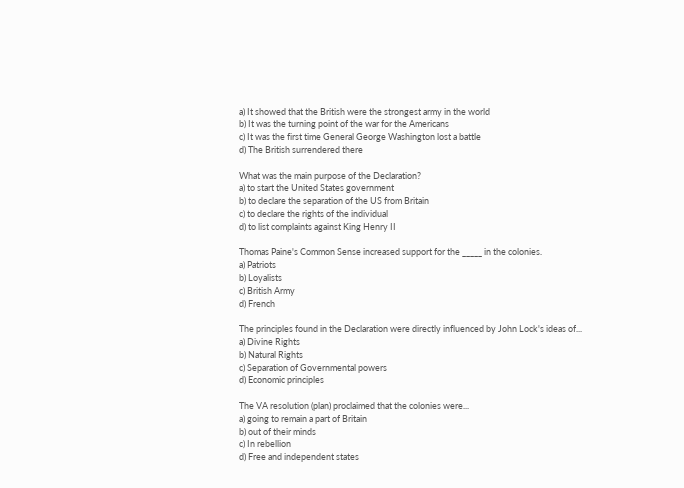a) It showed that the British were the strongest army in the world
b) It was the turning point of the war for the Americans
c) It was the first time General George Washington lost a battle
d) The British surrendered there

What was the main purpose of the Declaration?
a) to start the United States government
b) to declare the separation of the US from Britain
c) to declare the rights of the individual
d) to list complaints against King Henry II

Thomas Paine's Common Sense increased support for the _____ in the colonies.
a) Patriots
b) Loyalists
c) British Army
d) French

The principles found in the Declaration were directly influenced by John Lock's ideas of...
a) Divine Rights
b) Natural Rights
c) Separation of Governmental powers
d) Economic principles

The VA resolution (plan) proclaimed that the colonies were...
a) going to remain a part of Britain
b) out of their minds
c) In rebellion
d) Free and independent states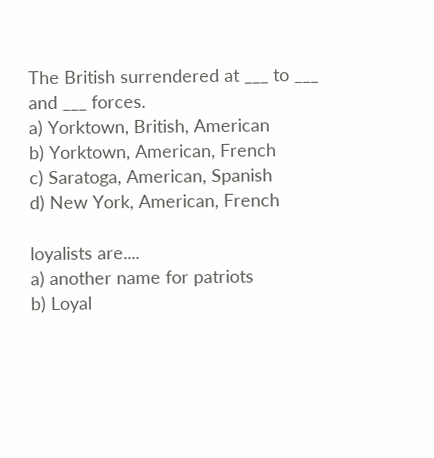The British surrendered at ___ to ___ and ___ forces.
a) Yorktown, British, American
b) Yorktown, American, French
c) Saratoga, American, Spanish
d) New York, American, French

loyalists are....
a) another name for patriots
b) Loyal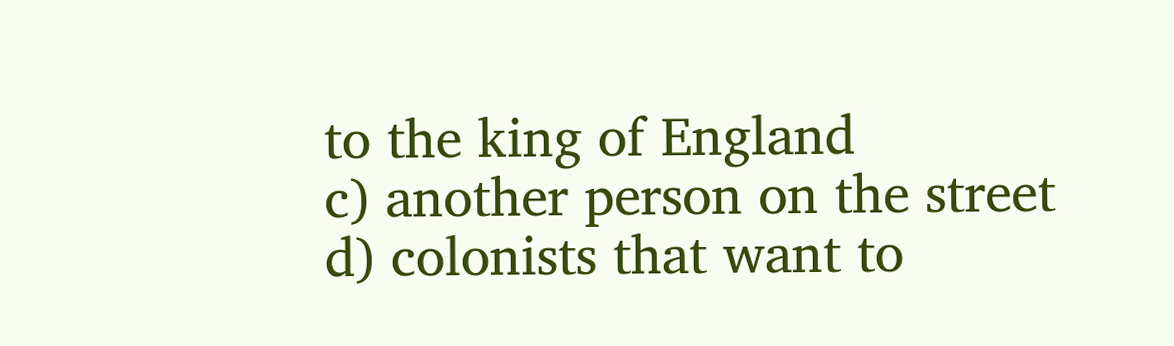to the king of England
c) another person on the street
d) colonists that want to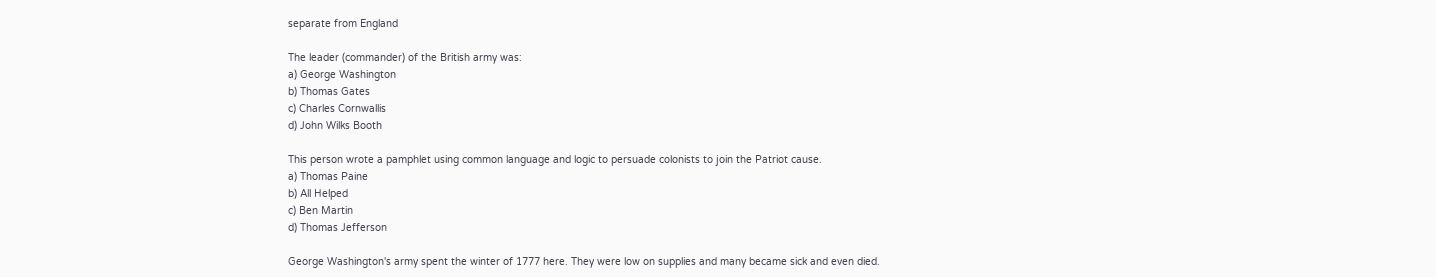separate from England

The leader (commander) of the British army was:
a) George Washington
b) Thomas Gates
c) Charles Cornwallis
d) John Wilks Booth

This person wrote a pamphlet using common language and logic to persuade colonists to join the Patriot cause.
a) Thomas Paine
b) All Helped
c) Ben Martin
d) Thomas Jefferson

George Washington's army spent the winter of 1777 here. They were low on supplies and many became sick and even died.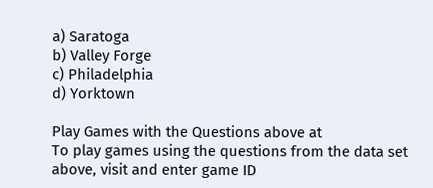a) Saratoga
b) Valley Forge
c) Philadelphia
d) Yorktown

Play Games with the Questions above at
To play games using the questions from the data set above, visit and enter game ID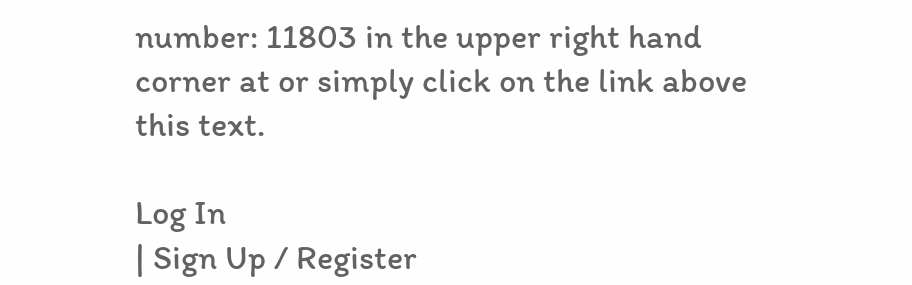number: 11803 in the upper right hand corner at or simply click on the link above this text.

Log In
| Sign Up / Register